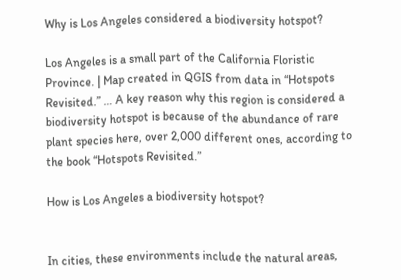Why is Los Angeles considered a biodiversity hotspot?

Los Angeles is a small part of the California Floristic Province. | Map created in QGIS from data in “Hotspots Revisited.” … A key reason why this region is considered a biodiversity hotspot is because of the abundance of rare plant species here, over 2,000 different ones, according to the book “Hotspots Revisited.”

How is Los Angeles a biodiversity hotspot?


In cities, these environments include the natural areas,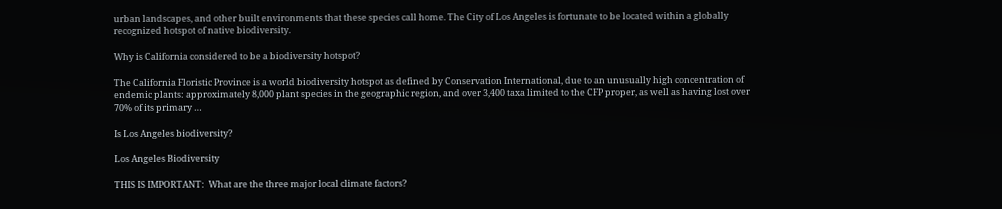urban landscapes, and other built environments that these species call home. The City of Los Angeles is fortunate to be located within a globally recognized hotspot of native biodiversity.

Why is California considered to be a biodiversity hotspot?

The California Floristic Province is a world biodiversity hotspot as defined by Conservation International, due to an unusually high concentration of endemic plants: approximately 8,000 plant species in the geographic region, and over 3,400 taxa limited to the CFP proper, as well as having lost over 70% of its primary …

Is Los Angeles biodiversity?

Los Angeles Biodiversity

THIS IS IMPORTANT:  What are the three major local climate factors?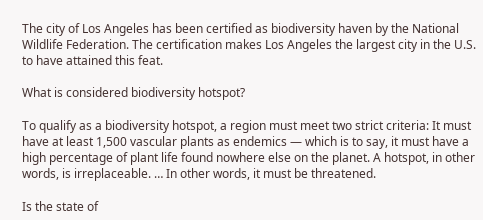The city of Los Angeles has been certified as biodiversity haven by the National Wildlife Federation. The certification makes Los Angeles the largest city in the U.S. to have attained this feat.

What is considered biodiversity hotspot?

To qualify as a biodiversity hotspot, a region must meet two strict criteria: It must have at least 1,500 vascular plants as endemics — which is to say, it must have a high percentage of plant life found nowhere else on the planet. A hotspot, in other words, is irreplaceable. … In other words, it must be threatened.

Is the state of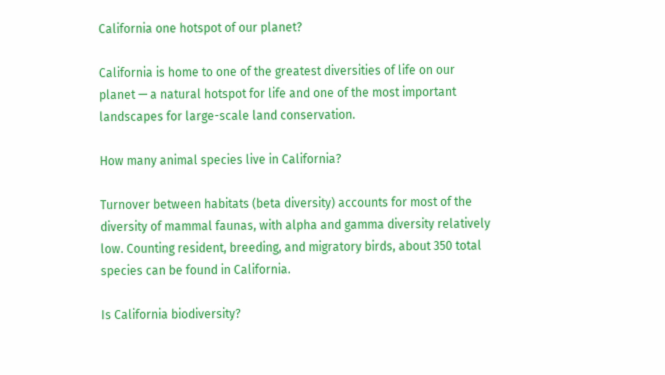California one hotspot of our planet?

California is home to one of the greatest diversities of life on our planet — a natural hotspot for life and one of the most important landscapes for large-scale land conservation.

How many animal species live in California?

Turnover between habitats (beta diversity) accounts for most of the diversity of mammal faunas, with alpha and gamma diversity relatively low. Counting resident, breeding, and migratory birds, about 350 total species can be found in California.

Is California biodiversity?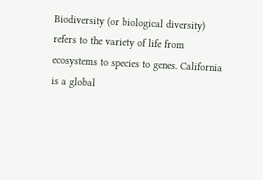Biodiversity (or biological diversity) refers to the variety of life from ecosystems to species to genes. California is a global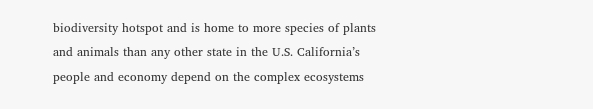biodiversity hotspot and is home to more species of plants and animals than any other state in the U.S. California’s people and economy depend on the complex ecosystems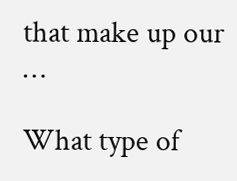that make up our …

What type of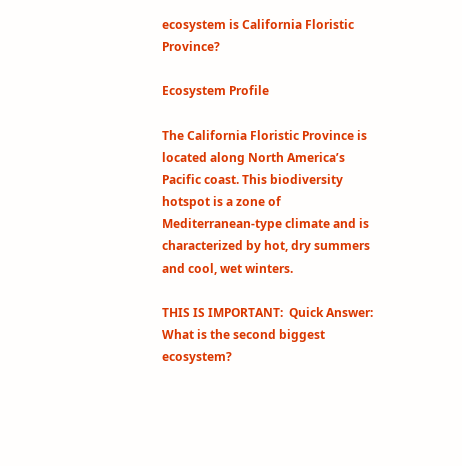ecosystem is California Floristic Province?

Ecosystem Profile

The California Floristic Province is located along North America’s Pacific coast. This biodiversity hotspot is a zone of Mediterranean-type climate and is characterized by hot, dry summers and cool, wet winters.

THIS IS IMPORTANT:  Quick Answer: What is the second biggest ecosystem?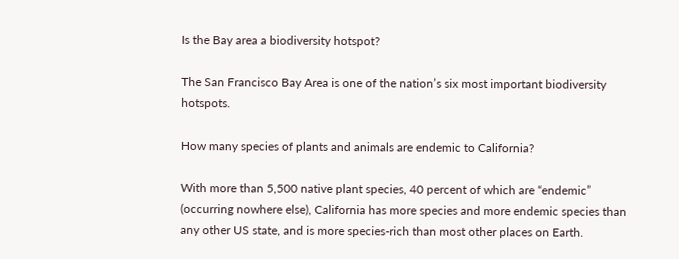Is the Bay area a biodiversity hotspot?

The San Francisco Bay Area is one of the nation’s six most important biodiversity hotspots.

How many species of plants and animals are endemic to California?

With more than 5,500 native plant species, 40 percent of which are “endemic” (occurring nowhere else), California has more species and more endemic species than any other US state, and is more species-rich than most other places on Earth.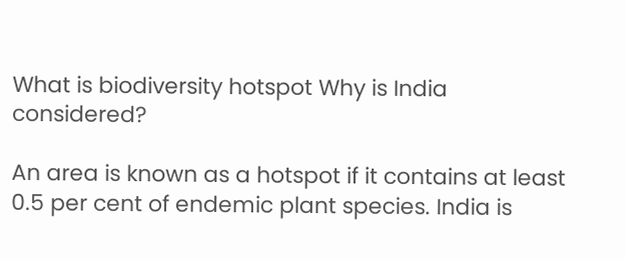What is biodiversity hotspot Why is India considered?

An area is known as a hotspot if it contains at least 0.5 per cent of endemic plant species. India is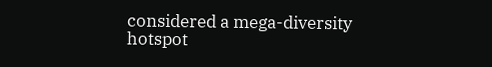considered a mega-diversity hotspot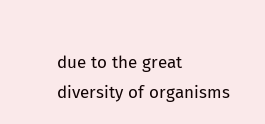due to the great diversity of organisms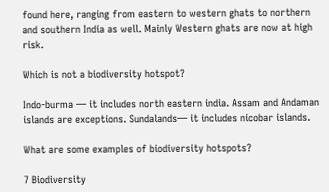found here, ranging from eastern to western ghats to northern and southern India as well. Mainly Western ghats are now at high risk.

Which is not a biodiversity hotspot?

Indo-burma — it includes north eastern india. Assam and Andaman islands are exceptions. Sundalands— it includes nicobar islands.

What are some examples of biodiversity hotspots?

7 Biodiversity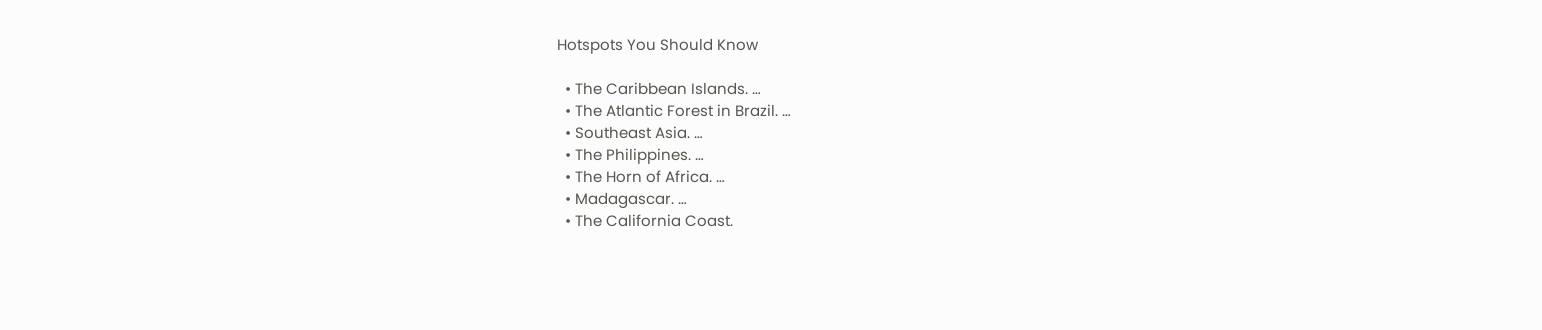Hotspots You Should Know

  • The Caribbean Islands. …
  • The Atlantic Forest in Brazil. …
  • Southeast Asia. …
  • The Philippines. …
  • The Horn of Africa. …
  • Madagascar. …
  • The California Coast.